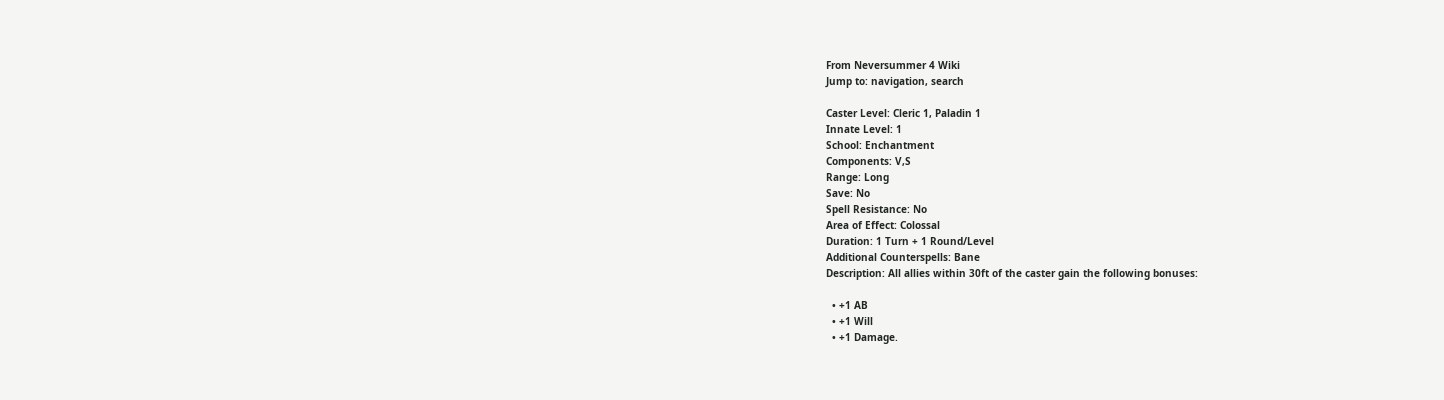From Neversummer 4 Wiki
Jump to: navigation, search

Caster Level: Cleric 1, Paladin 1
Innate Level: 1
School: Enchantment
Components: V,S
Range: Long
Save: No
Spell Resistance: No
Area of Effect: Colossal
Duration: 1 Turn + 1 Round/Level
Additional Counterspells: Bane
Description: All allies within 30ft of the caster gain the following bonuses:

  • +1 AB
  • +1 Will
  • +1 Damage.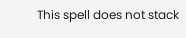This spell does not stack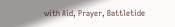with Aid, Prayer, Battletide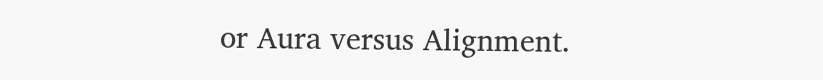or Aura versus Alignment.